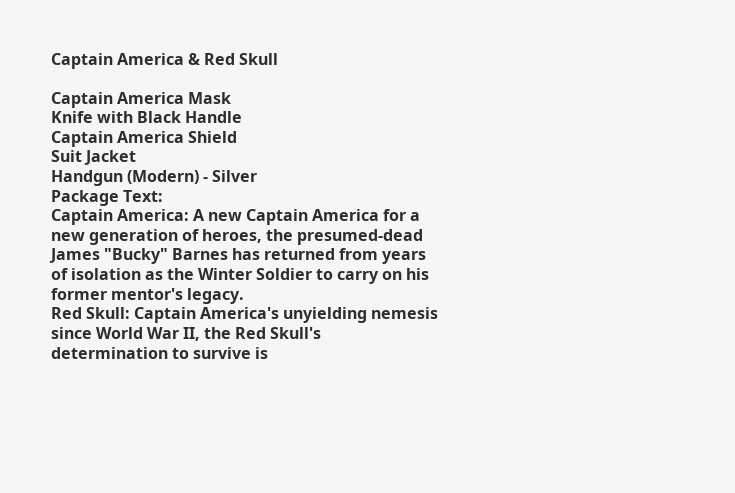Captain America & Red Skull

Captain America Mask
Knife with Black Handle
Captain America Shield
Suit Jacket
Handgun (Modern) - Silver
Package Text:
Captain America: A new Captain America for a new generation of heroes, the presumed-dead James "Bucky" Barnes has returned from years of isolation as the Winter Soldier to carry on his former mentor's legacy.
Red Skull: Captain America's unyielding nemesis since World War II, the Red Skull's determination to survive is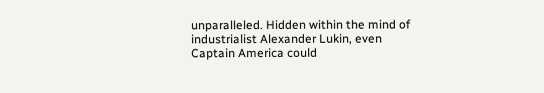unparalleled. Hidden within the mind of industrialist Alexander Lukin, even Captain America could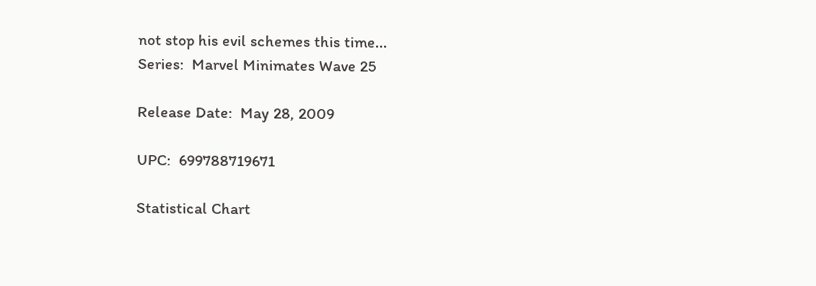not stop his evil schemes this time...
Series:  Marvel Minimates Wave 25

Release Date:  May 28, 2009

UPC:  699788719671

Statistical Chart